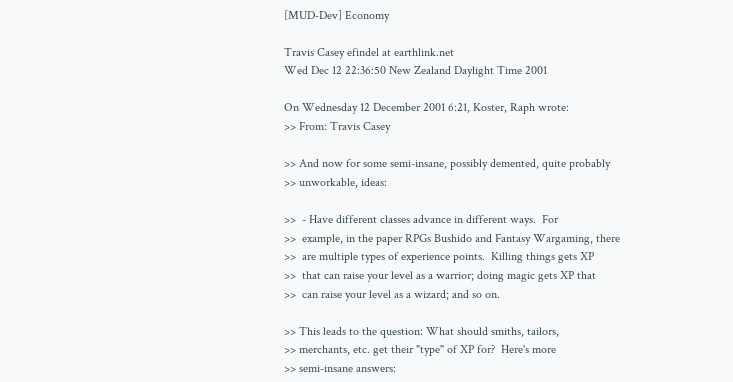[MUD-Dev] Economy

Travis Casey efindel at earthlink.net
Wed Dec 12 22:36:50 New Zealand Daylight Time 2001

On Wednesday 12 December 2001 6:21, Koster, Raph wrote:
>> From: Travis Casey

>> And now for some semi-insane, possibly demented, quite probably
>> unworkable, ideas:

>>  - Have different classes advance in different ways.  For
>>  example, in the paper RPGs Bushido and Fantasy Wargaming, there
>>  are multiple types of experience points.  Killing things gets XP
>>  that can raise your level as a warrior; doing magic gets XP that
>>  can raise your level as a wizard; and so on.

>> This leads to the question: What should smiths, tailors,
>> merchants, etc. get their "type" of XP for?  Here's more
>> semi-insane answers: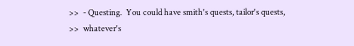>>  - Questing.  You could have smith's quests, tailor's quests,
>>  whatever's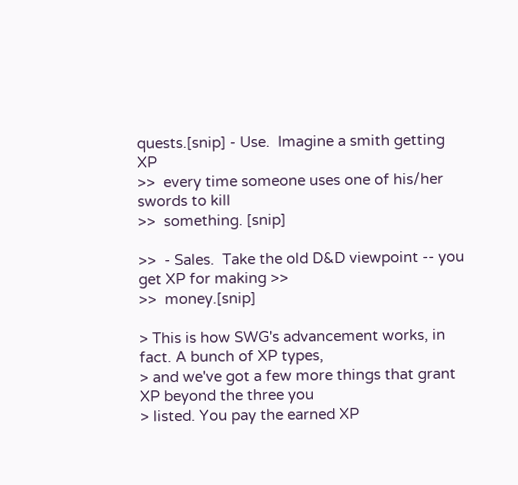quests.[snip] - Use.  Imagine a smith getting XP
>>  every time someone uses one of his/her swords to kill
>>  something. [snip]

>>  - Sales.  Take the old D&D viewpoint -- you get XP for making >>
>>  money.[snip]

> This is how SWG's advancement works, in fact. A bunch of XP types,
> and we've got a few more things that grant XP beyond the three you
> listed. You pay the earned XP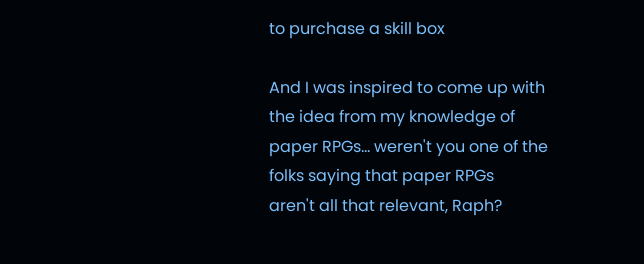to purchase a skill box

And I was inspired to come up with the idea from my knowledge of
paper RPGs... weren't you one of the folks saying that paper RPGs
aren't all that relevant, Raph?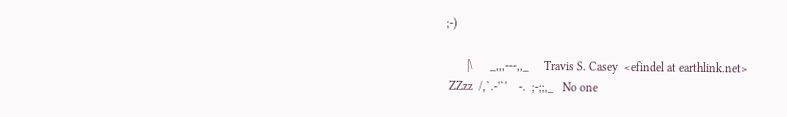;-)

       |\      _,,,---,,_     Travis S. Casey  <efindel at earthlink.net>
 ZZzz  /,`.-'`'    -.  ;-;;,_   No one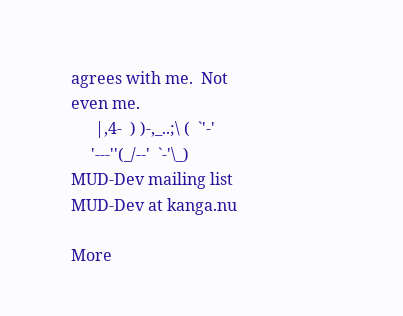agrees with me.  Not even me.
      |,4-  ) )-,_..;\ (  `'-'
     '---''(_/--'  `-'\_)
MUD-Dev mailing list
MUD-Dev at kanga.nu

More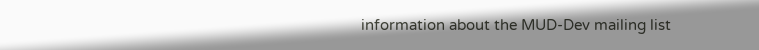information about the MUD-Dev mailing list